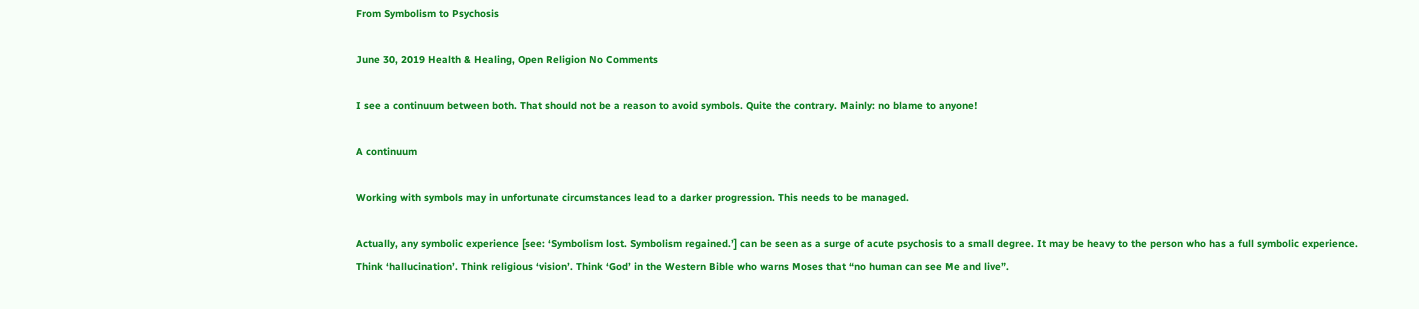From Symbolism to Psychosis

June 30, 2019 Health & Healing, Open Religion No Comments

I see a continuum between both. That should not be a reason to avoid symbols. Quite the contrary. Mainly: no blame to anyone!

A continuum

Working with symbols may in unfortunate circumstances lead to a darker progression. This needs to be managed.

Actually, any symbolic experience [see: ‘Symbolism lost. Symbolism regained.’] can be seen as a surge of acute psychosis to a small degree. It may be heavy to the person who has a full symbolic experience. Think ‘hallucination’. Think religious ‘vision’. Think ‘God’ in the Western Bible who warns Moses that “no human can see Me and live”.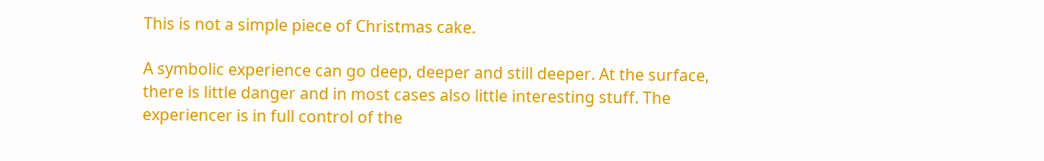This is not a simple piece of Christmas cake.

A symbolic experience can go deep, deeper and still deeper. At the surface, there is little danger and in most cases also little interesting stuff. The experiencer is in full control of the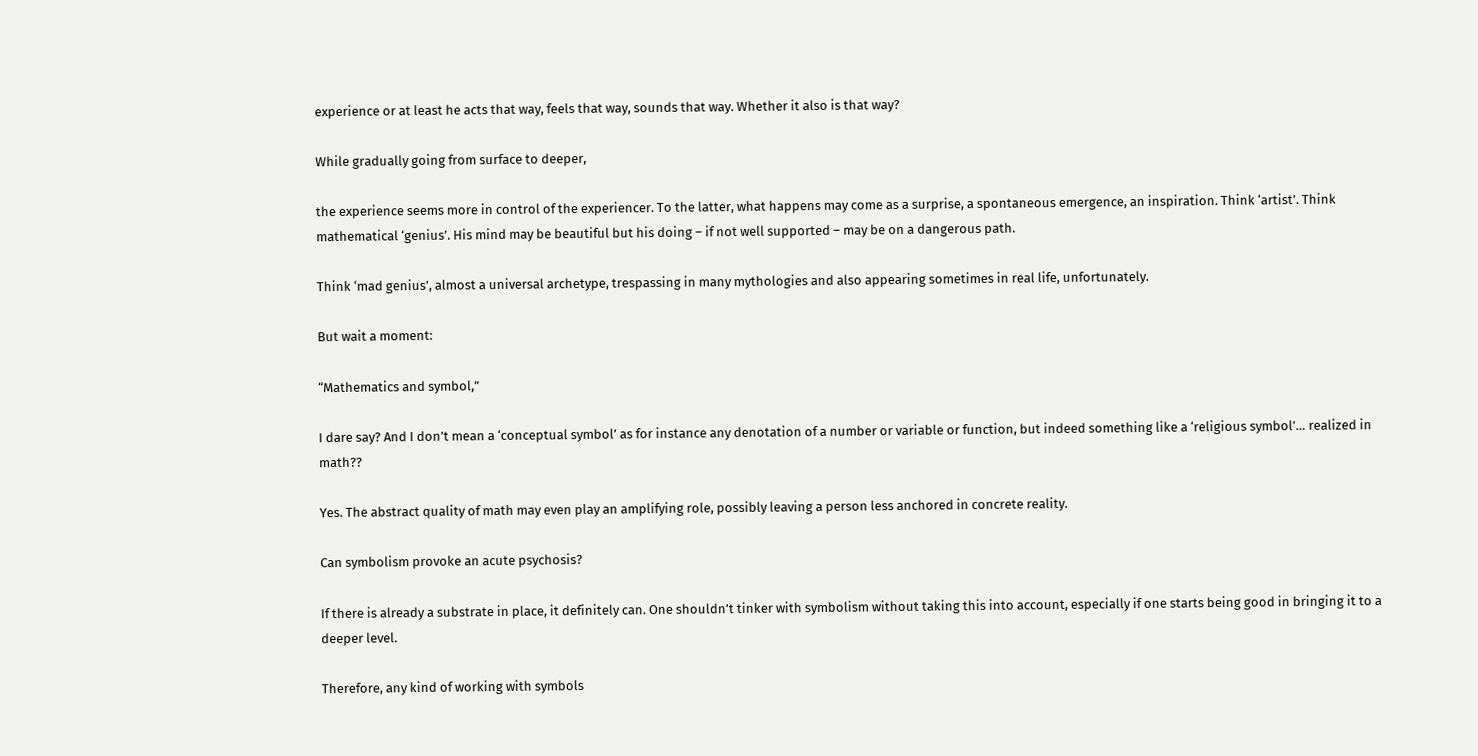experience or at least he acts that way, feels that way, sounds that way. Whether it also is that way?

While gradually going from surface to deeper,

the experience seems more in control of the experiencer. To the latter, what happens may come as a surprise, a spontaneous emergence, an inspiration. Think ‘artist’. Think mathematical ‘genius’. His mind may be beautiful but his doing – if not well supported – may be on a dangerous path.

Think ‘mad genius’, almost a universal archetype, trespassing in many mythologies and also appearing sometimes in real life, unfortunately.

But wait a moment:

“Mathematics and symbol,”

I dare say? And I don’t mean a ‘conceptual symbol’ as for instance any denotation of a number or variable or function, but indeed something like a ‘religious symbol’… realized in math??

Yes. The abstract quality of math may even play an amplifying role, possibly leaving a person less anchored in concrete reality.

Can symbolism provoke an acute psychosis?

If there is already a substrate in place, it definitely can. One shouldn’t tinker with symbolism without taking this into account, especially if one starts being good in bringing it to a deeper level.

Therefore, any kind of working with symbols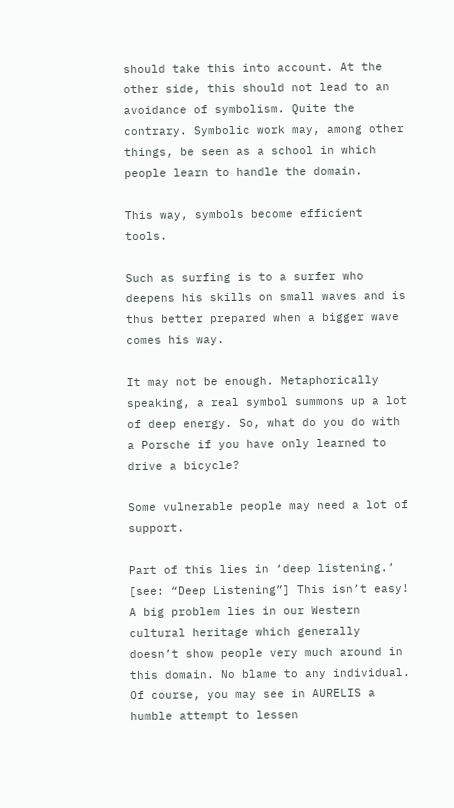should take this into account. At the other side, this should not lead to an avoidance of symbolism. Quite the contrary. Symbolic work may, among other things, be seen as a school in which people learn to handle the domain.

This way, symbols become efficient tools.

Such as surfing is to a surfer who deepens his skills on small waves and is thus better prepared when a bigger wave comes his way.

It may not be enough. Metaphorically speaking, a real symbol summons up a lot of deep energy. So, what do you do with a Porsche if you have only learned to drive a bicycle?

Some vulnerable people may need a lot of support.

Part of this lies in ‘deep listening.’ [see: “Deep Listening”] This isn’t easy! A big problem lies in our Western cultural heritage which generally doesn’t show people very much around in this domain. No blame to any individual. Of course, you may see in AURELIS a humble attempt to lessen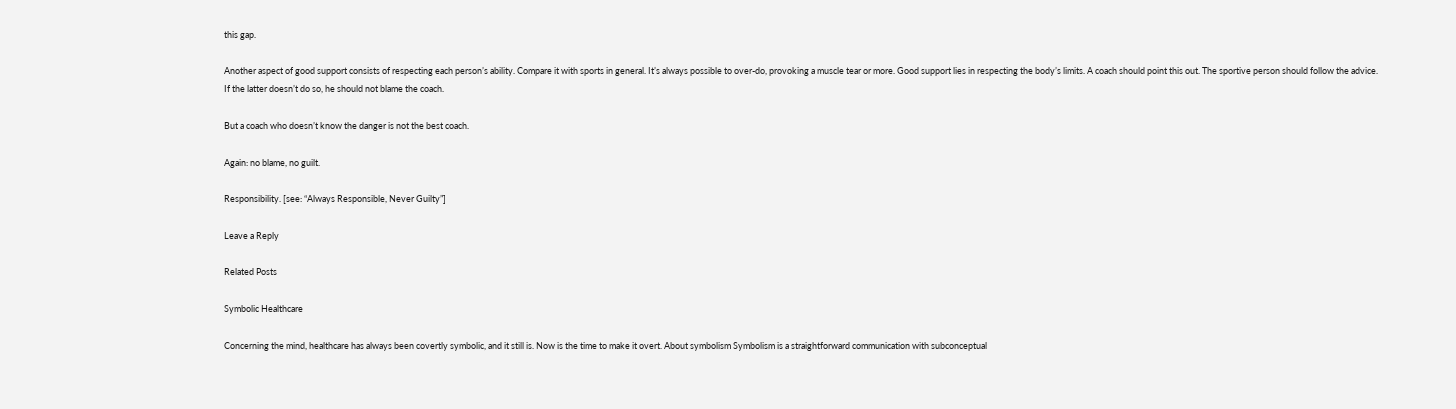this gap.

Another aspect of good support consists of respecting each person’s ability. Compare it with sports in general. It’s always possible to over-do, provoking a muscle tear or more. Good support lies in respecting the body’s limits. A coach should point this out. The sportive person should follow the advice. If the latter doesn’t do so, he should not blame the coach.

But a coach who doesn’t know the danger is not the best coach.

Again: no blame, no guilt.

Responsibility. [see: “Always Responsible, Never Guilty”]

Leave a Reply

Related Posts

Symbolic Healthcare

Concerning the mind, healthcare has always been covertly symbolic, and it still is. Now is the time to make it overt. About symbolism Symbolism is a straightforward communication with subconceptual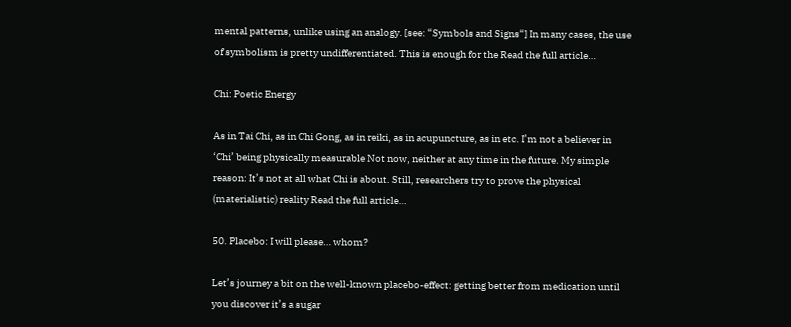mental patterns, unlike using an analogy. [see: “Symbols and Signs“] In many cases, the use of symbolism is pretty undifferentiated. This is enough for the Read the full article…

Chi: Poetic Energy

As in Tai Chi, as in Chi Gong, as in reiki, as in acupuncture, as in etc. I’m not a believer in ‘Chi’ being physically measurable Not now, neither at any time in the future. My simple reason: It’s not at all what Chi is about. Still, researchers try to prove the physical (materialistic) reality Read the full article…

50. Placebo: I will please… whom?

Let’s journey a bit on the well-known placebo-effect: getting better from medication until you discover it’s a sugar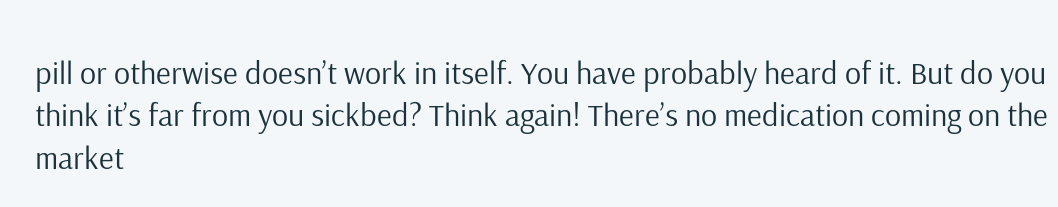pill or otherwise doesn’t work in itself. You have probably heard of it. But do you think it’s far from you sickbed? Think again! There’s no medication coming on the market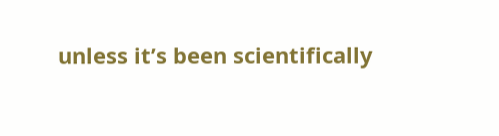unless it’s been scientifically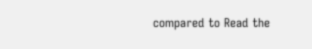compared to Read the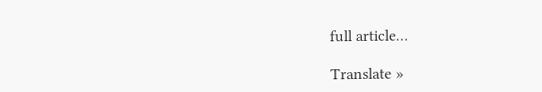full article…

Translate »